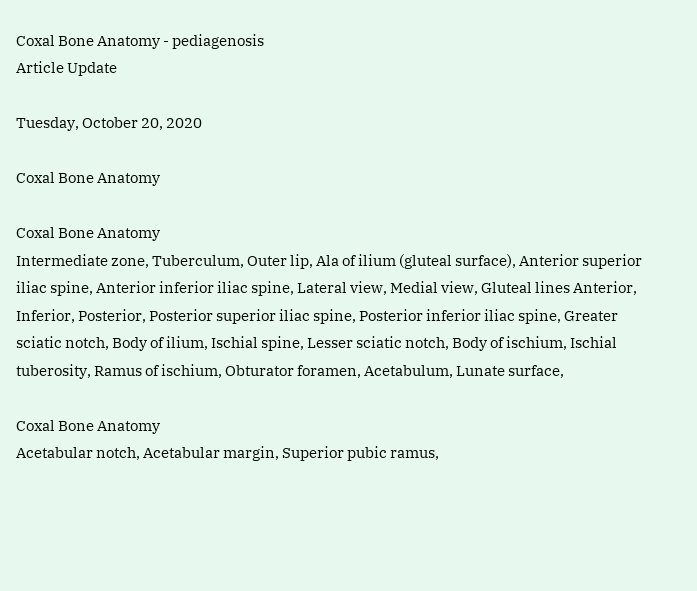Coxal Bone Anatomy - pediagenosis
Article Update

Tuesday, October 20, 2020

Coxal Bone Anatomy

Coxal Bone Anatomy
Intermediate zone, Tuberculum, Outer lip, Ala of ilium (gluteal surface), Anterior superior iliac spine, Anterior inferior iliac spine, Lateral view, Medial view, Gluteal lines Anterior, Inferior, Posterior, Posterior superior iliac spine, Posterior inferior iliac spine, Greater sciatic notch, Body of ilium, Ischial spine, Lesser sciatic notch, Body of ischium, Ischial tuberosity, Ramus of ischium, Obturator foramen, Acetabulum, Lunate surface,

Coxal Bone Anatomy
Acetabular notch, Acetabular margin, Superior pubic ramus,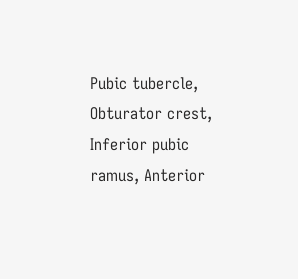Pubic tubercle, Obturator crest, Inferior pubic ramus, Anterior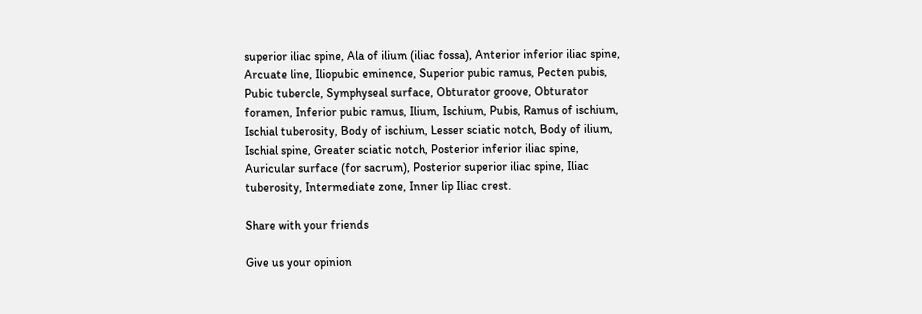superior iliac spine, Ala of ilium (iliac fossa), Anterior inferior iliac spine, Arcuate line, Iliopubic eminence, Superior pubic ramus, Pecten pubis, Pubic tubercle, Symphyseal surface, Obturator groove, Obturator foramen, Inferior pubic ramus, Ilium, Ischium, Pubis, Ramus of ischium, Ischial tuberosity, Body of ischium, Lesser sciatic notch, Body of ilium, Ischial spine, Greater sciatic notch, Posterior inferior iliac spine, Auricular surface (for sacrum), Posterior superior iliac spine, Iliac tuberosity, Intermediate zone, Inner lip Iliac crest.

Share with your friends

Give us your opinion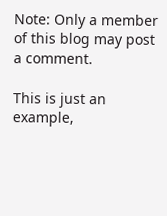Note: Only a member of this blog may post a comment.

This is just an example,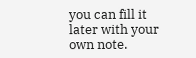you can fill it later with your own note.